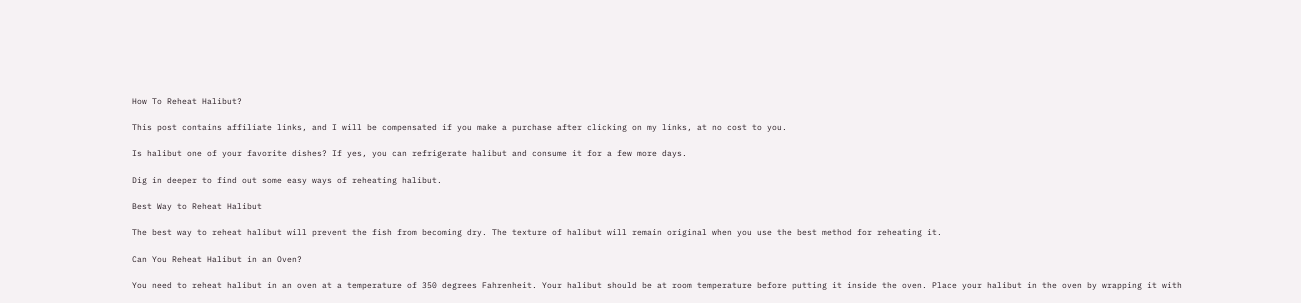How To Reheat Halibut?

This post contains affiliate links, and I will be compensated if you make a purchase after clicking on my links, at no cost to you.

Is halibut one of your favorite dishes? If yes, you can refrigerate halibut and consume it for a few more days.

Dig in deeper to find out some easy ways of reheating halibut.

Best Way to Reheat Halibut

The best way to reheat halibut will prevent the fish from becoming dry. The texture of halibut will remain original when you use the best method for reheating it.

Can You Reheat Halibut in an Oven?

You need to reheat halibut in an oven at a temperature of 350 degrees Fahrenheit. Your halibut should be at room temperature before putting it inside the oven. Place your halibut in the oven by wrapping it with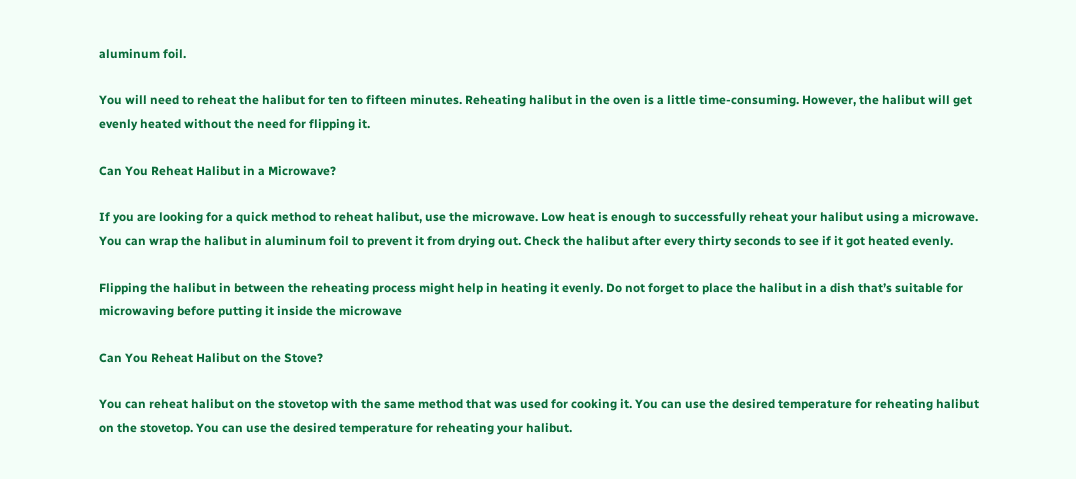aluminum foil.

You will need to reheat the halibut for ten to fifteen minutes. Reheating halibut in the oven is a little time-consuming. However, the halibut will get evenly heated without the need for flipping it.

Can You Reheat Halibut in a Microwave?

If you are looking for a quick method to reheat halibut, use the microwave. Low heat is enough to successfully reheat your halibut using a microwave. You can wrap the halibut in aluminum foil to prevent it from drying out. Check the halibut after every thirty seconds to see if it got heated evenly.

Flipping the halibut in between the reheating process might help in heating it evenly. Do not forget to place the halibut in a dish that’s suitable for microwaving before putting it inside the microwave

Can You Reheat Halibut on the Stove?

You can reheat halibut on the stovetop with the same method that was used for cooking it. You can use the desired temperature for reheating halibut on the stovetop. You can use the desired temperature for reheating your halibut.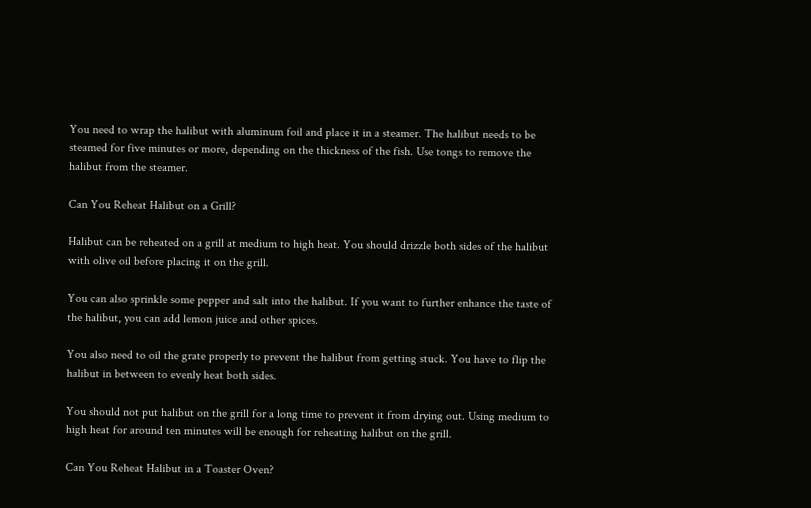You need to wrap the halibut with aluminum foil and place it in a steamer. The halibut needs to be steamed for five minutes or more, depending on the thickness of the fish. Use tongs to remove the halibut from the steamer.

Can You Reheat Halibut on a Grill?

Halibut can be reheated on a grill at medium to high heat. You should drizzle both sides of the halibut with olive oil before placing it on the grill.

You can also sprinkle some pepper and salt into the halibut. If you want to further enhance the taste of the halibut, you can add lemon juice and other spices.

You also need to oil the grate properly to prevent the halibut from getting stuck. You have to flip the halibut in between to evenly heat both sides.

You should not put halibut on the grill for a long time to prevent it from drying out. Using medium to high heat for around ten minutes will be enough for reheating halibut on the grill.

Can You Reheat Halibut in a Toaster Oven?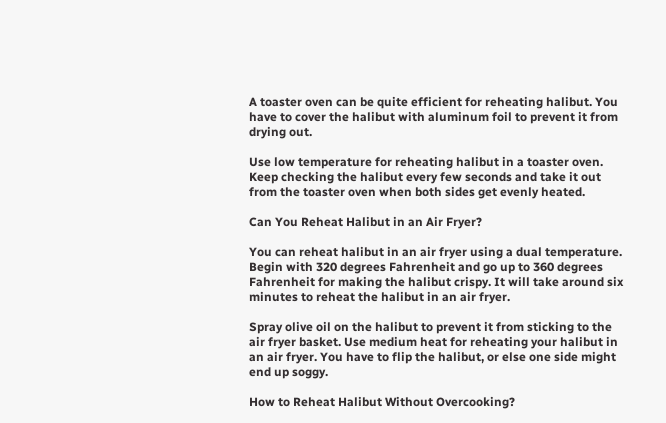A toaster oven can be quite efficient for reheating halibut. You have to cover the halibut with aluminum foil to prevent it from drying out.

Use low temperature for reheating halibut in a toaster oven. Keep checking the halibut every few seconds and take it out from the toaster oven when both sides get evenly heated.

Can You Reheat Halibut in an Air Fryer?

You can reheat halibut in an air fryer using a dual temperature. Begin with 320 degrees Fahrenheit and go up to 360 degrees Fahrenheit for making the halibut crispy. It will take around six minutes to reheat the halibut in an air fryer.

Spray olive oil on the halibut to prevent it from sticking to the air fryer basket. Use medium heat for reheating your halibut in an air fryer. You have to flip the halibut, or else one side might end up soggy.

How to Reheat Halibut Without Overcooking?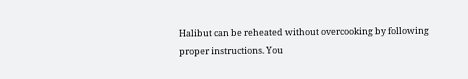Halibut can be reheated without overcooking by following proper instructions. You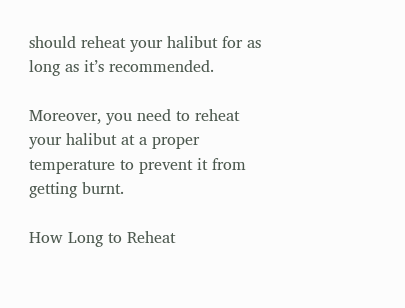should reheat your halibut for as long as it’s recommended.

Moreover, you need to reheat your halibut at a proper temperature to prevent it from getting burnt.

How Long to Reheat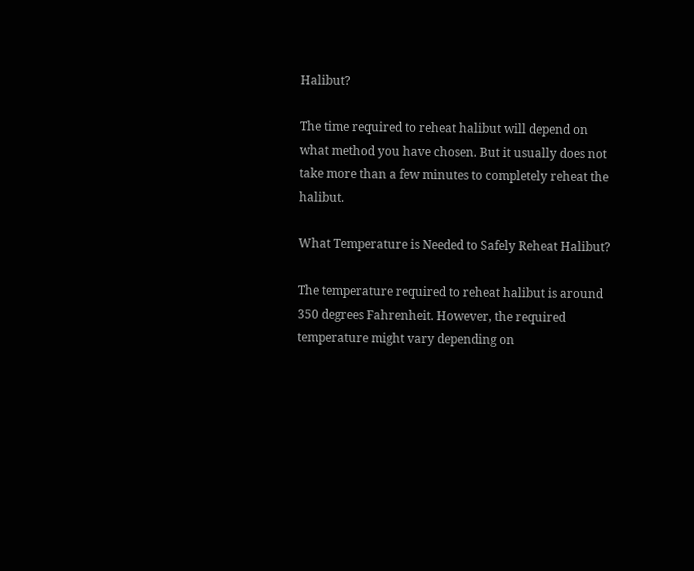Halibut?

The time required to reheat halibut will depend on what method you have chosen. But it usually does not take more than a few minutes to completely reheat the halibut.

What Temperature is Needed to Safely Reheat Halibut?

The temperature required to reheat halibut is around 350 degrees Fahrenheit. However, the required temperature might vary depending on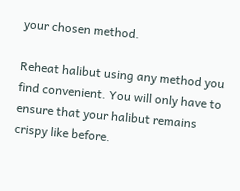your chosen method.

Reheat halibut using any method you find convenient. You will only have to ensure that your halibut remains crispy like before.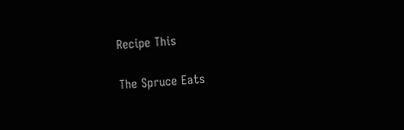Recipe This

The Spruce Eats